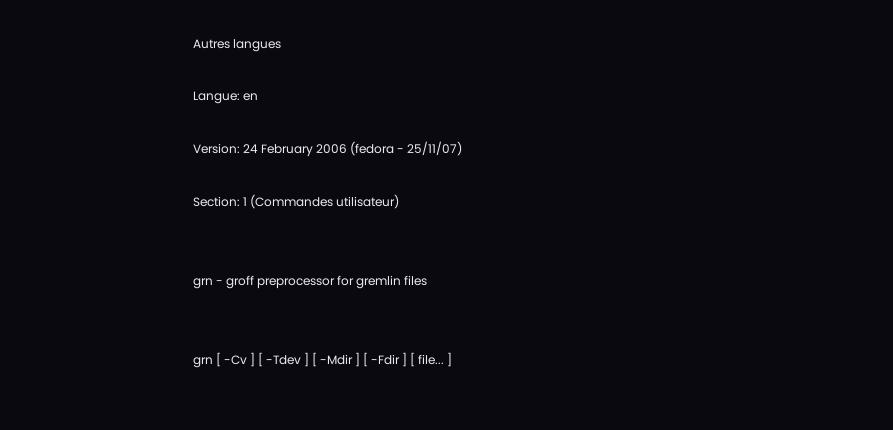Autres langues

Langue: en

Version: 24 February 2006 (fedora - 25/11/07)

Section: 1 (Commandes utilisateur)


grn - groff preprocessor for gremlin files


grn [ -Cv ] [ -Tdev ] [ -Mdir ] [ -Fdir ] [ file... ]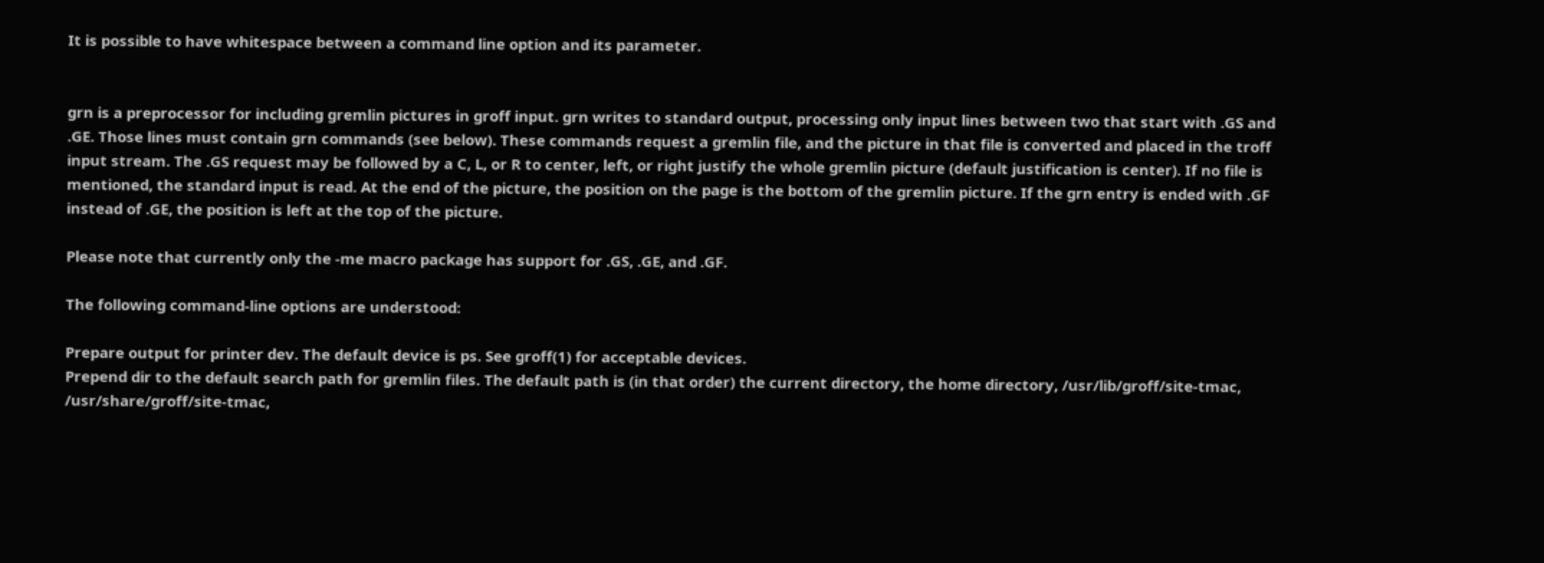It is possible to have whitespace between a command line option and its parameter.


grn is a preprocessor for including gremlin pictures in groff input. grn writes to standard output, processing only input lines between two that start with .GS and .GE. Those lines must contain grn commands (see below). These commands request a gremlin file, and the picture in that file is converted and placed in the troff input stream. The .GS request may be followed by a C, L, or R to center, left, or right justify the whole gremlin picture (default justification is center). If no file is mentioned, the standard input is read. At the end of the picture, the position on the page is the bottom of the gremlin picture. If the grn entry is ended with .GF instead of .GE, the position is left at the top of the picture.

Please note that currently only the -me macro package has support for .GS, .GE, and .GF.

The following command-line options are understood:

Prepare output for printer dev. The default device is ps. See groff(1) for acceptable devices.
Prepend dir to the default search path for gremlin files. The default path is (in that order) the current directory, the home directory, /usr/lib/groff/site-tmac, /usr/share/groff/site-tmac,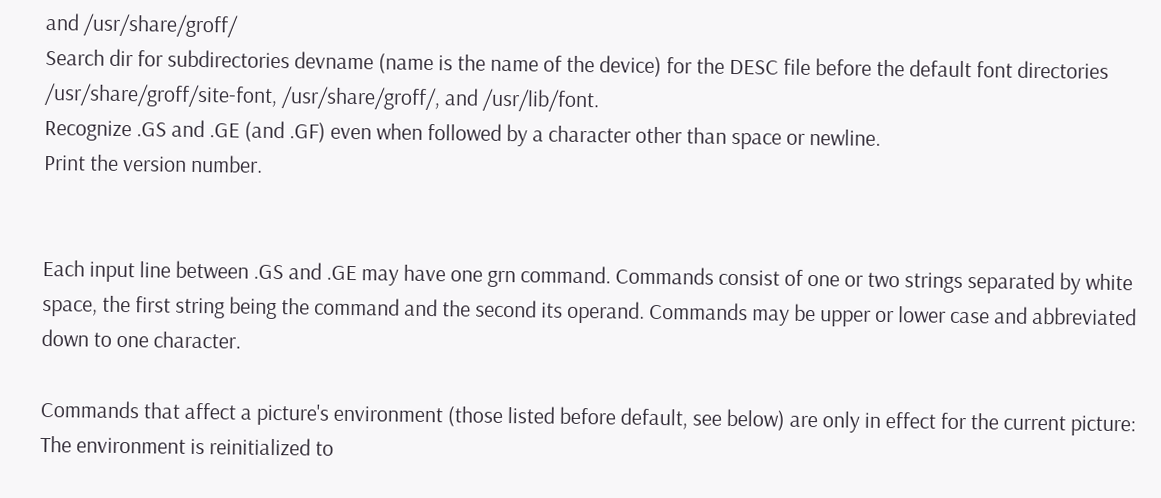and /usr/share/groff/
Search dir for subdirectories devname (name is the name of the device) for the DESC file before the default font directories /usr/share/groff/site-font, /usr/share/groff/, and /usr/lib/font.
Recognize .GS and .GE (and .GF) even when followed by a character other than space or newline.
Print the version number.


Each input line between .GS and .GE may have one grn command. Commands consist of one or two strings separated by white space, the first string being the command and the second its operand. Commands may be upper or lower case and abbreviated down to one character.

Commands that affect a picture's environment (those listed before default, see below) are only in effect for the current picture: The environment is reinitialized to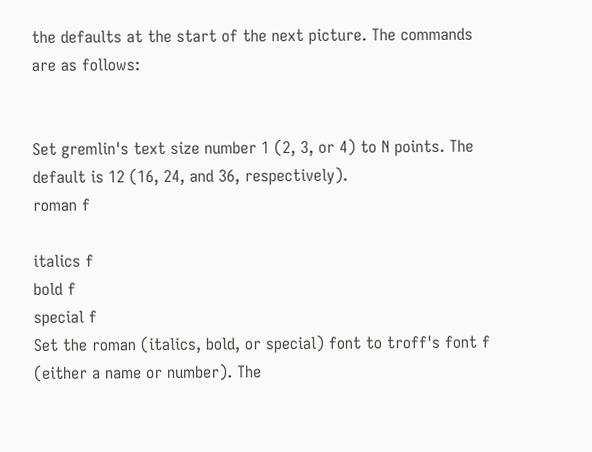the defaults at the start of the next picture. The commands are as follows:


Set gremlin's text size number 1 (2, 3, or 4) to N points. The default is 12 (16, 24, and 36, respectively).
roman f

italics f
bold f
special f
Set the roman (italics, bold, or special) font to troff's font f (either a name or number). The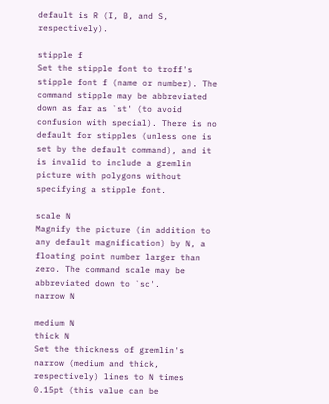default is R (I, B, and S, respectively).

stipple f
Set the stipple font to troff's stipple font f (name or number). The command stipple may be abbreviated down as far as `st' (to avoid confusion with special). There is no default for stipples (unless one is set by the default command), and it is invalid to include a gremlin picture with polygons without specifying a stipple font.

scale N
Magnify the picture (in addition to any default magnification) by N, a floating point number larger than zero. The command scale may be abbreviated down to `sc'.
narrow N

medium N
thick N
Set the thickness of gremlin's narrow (medium and thick, respectively) lines to N times 0.15pt (this value can be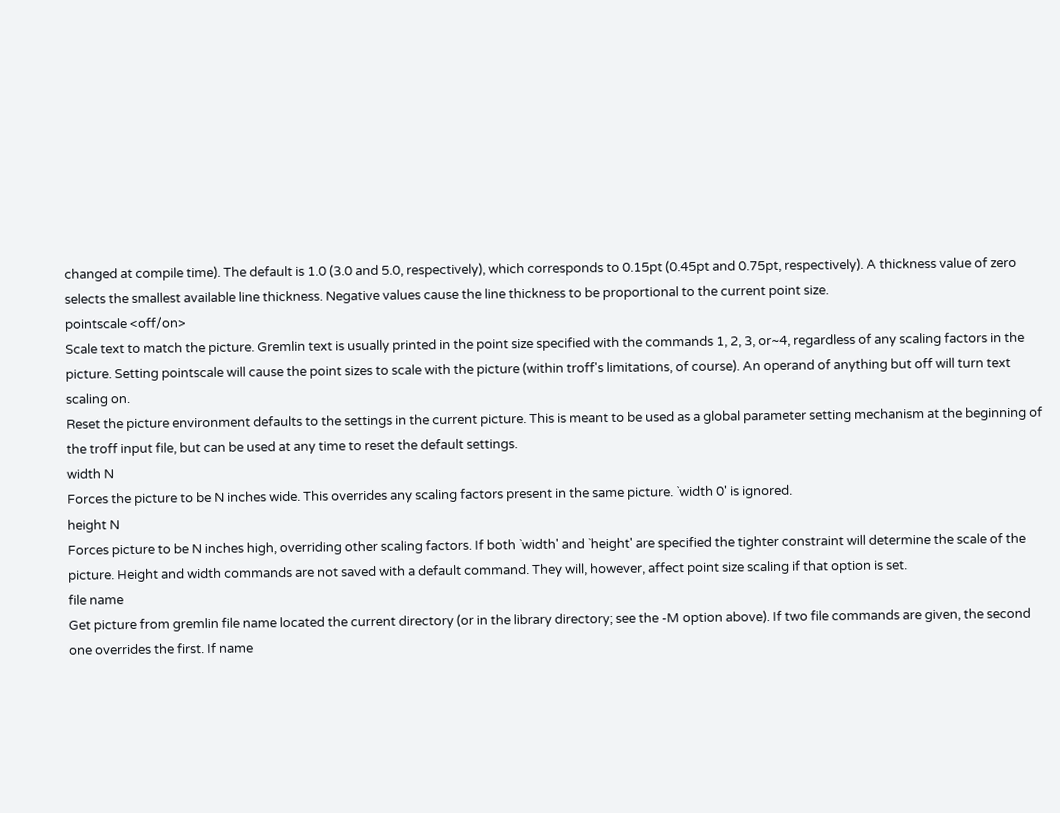changed at compile time). The default is 1.0 (3.0 and 5.0, respectively), which corresponds to 0.15pt (0.45pt and 0.75pt, respectively). A thickness value of zero selects the smallest available line thickness. Negative values cause the line thickness to be proportional to the current point size.
pointscale <off/on>
Scale text to match the picture. Gremlin text is usually printed in the point size specified with the commands 1, 2, 3, or~4, regardless of any scaling factors in the picture. Setting pointscale will cause the point sizes to scale with the picture (within troff's limitations, of course). An operand of anything but off will turn text scaling on.
Reset the picture environment defaults to the settings in the current picture. This is meant to be used as a global parameter setting mechanism at the beginning of the troff input file, but can be used at any time to reset the default settings.
width N
Forces the picture to be N inches wide. This overrides any scaling factors present in the same picture. `width 0' is ignored.
height N
Forces picture to be N inches high, overriding other scaling factors. If both `width' and `height' are specified the tighter constraint will determine the scale of the picture. Height and width commands are not saved with a default command. They will, however, affect point size scaling if that option is set.
file name
Get picture from gremlin file name located the current directory (or in the library directory; see the -M option above). If two file commands are given, the second one overrides the first. If name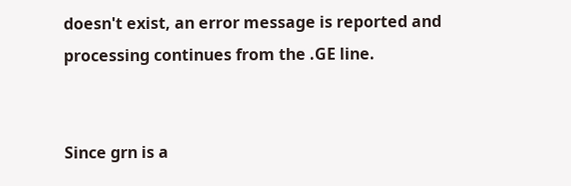doesn't exist, an error message is reported and processing continues from the .GE line.


Since grn is a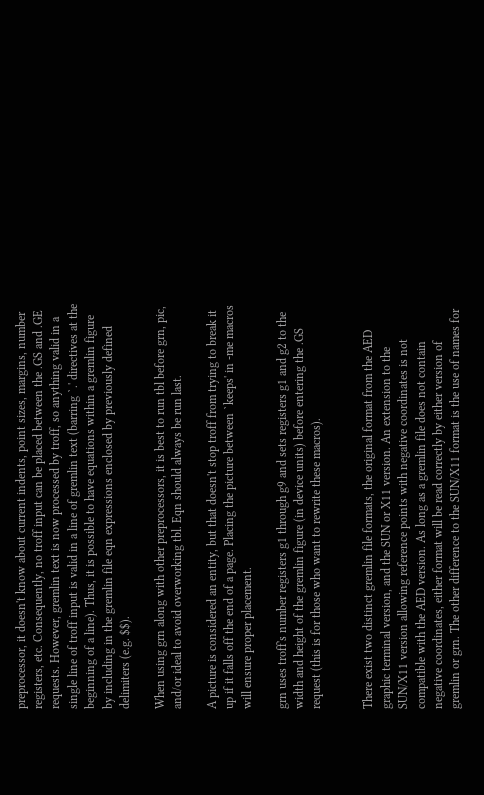preprocessor, it doesn't know about current indents, point sizes, margins, number registers, etc. Consequently, no troff input can be placed between the .GS and .GE requests. However, gremlin text is now processed by troff, so anything valid in a single line of troff input is valid in a line of gremlin text (barring `.' directives at the beginning of a line). Thus, it is possible to have equations within a gremlin figure by including in the gremlin file eqn expressions enclosed by previously defined delimiters (e.g. $$).

When using grn along with other preprocessors, it is best to run tbl before grn, pic, and/or ideal to avoid overworking tbl. Eqn should always be run last.

A picture is considered an entity, but that doesn't stop troff from trying to break it up if it falls off the end of a page. Placing the picture between `keeps' in -me macros will ensure proper placement.

grn uses troff's number registers g1 through g9 and sets registers g1 and g2 to the width and height of the gremlin figure (in device units) before entering the .GS request (this is for those who want to rewrite these macros).


There exist two distinct gremlin file formats, the original format from the AED graphic terminal version, and the SUN or X11 version. An extension to the SUN/X11 version allowing reference points with negative coordinates is not compatible with the AED version. As long as a gremlin file does not contain negative coordinates, either format will be read correctly by either version of gremlin or grn. The other difference to the SUN/X11 format is the use of names for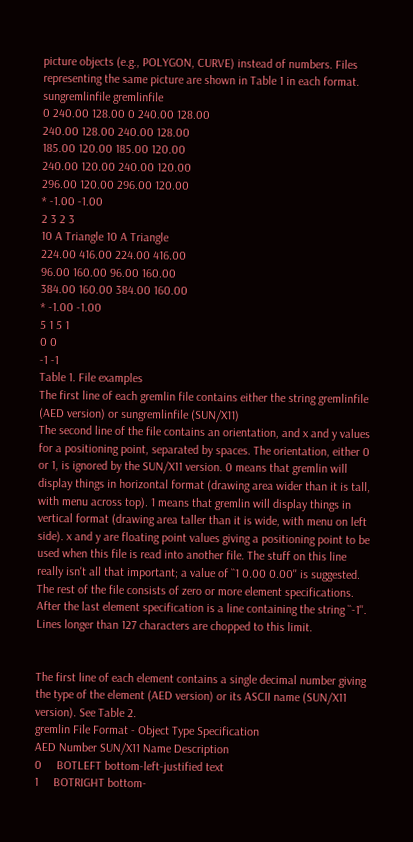picture objects (e.g., POLYGON, CURVE) instead of numbers. Files representing the same picture are shown in Table 1 in each format.
sungremlinfile gremlinfile
0 240.00 128.00 0 240.00 128.00
240.00 128.00 240.00 128.00
185.00 120.00 185.00 120.00
240.00 120.00 240.00 120.00
296.00 120.00 296.00 120.00
* -1.00 -1.00
2 3 2 3
10 A Triangle 10 A Triangle
224.00 416.00 224.00 416.00
96.00 160.00 96.00 160.00
384.00 160.00 384.00 160.00
* -1.00 -1.00
5 1 5 1
0 0
-1 -1
Table 1. File examples
The first line of each gremlin file contains either the string gremlinfile (AED version) or sungremlinfile (SUN/X11)
The second line of the file contains an orientation, and x and y values for a positioning point, separated by spaces. The orientation, either 0 or 1, is ignored by the SUN/X11 version. 0 means that gremlin will display things in horizontal format (drawing area wider than it is tall, with menu across top). 1 means that gremlin will display things in vertical format (drawing area taller than it is wide, with menu on left side). x and y are floating point values giving a positioning point to be used when this file is read into another file. The stuff on this line really isn't all that important; a value of ``1 0.00 0.00'' is suggested.
The rest of the file consists of zero or more element specifications. After the last element specification is a line containing the string ``-1''.
Lines longer than 127 characters are chopped to this limit.


The first line of each element contains a single decimal number giving the type of the element (AED version) or its ASCII name (SUN/X11 version). See Table 2.
gremlin File Format - Object Type Specification
AED Number SUN/X11 Name Description
0     BOTLEFT bottom-left-justified text
1     BOTRIGHT bottom-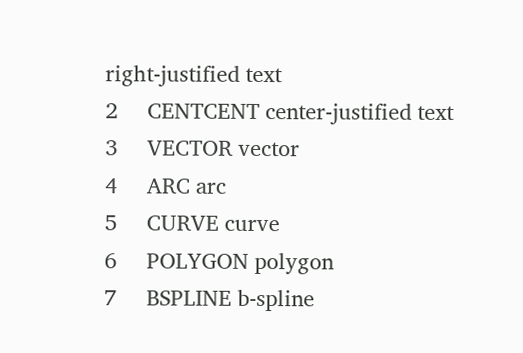right-justified text
2     CENTCENT center-justified text
3     VECTOR vector
4     ARC arc
5     CURVE curve
6     POLYGON polygon
7     BSPLINE b-spline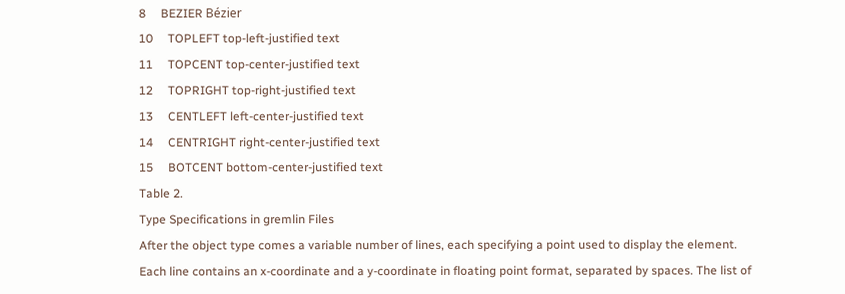8     BEZIER Bézier
10     TOPLEFT top-left-justified text
11     TOPCENT top-center-justified text
12     TOPRIGHT top-right-justified text
13     CENTLEFT left-center-justified text
14     CENTRIGHT right-center-justified text
15     BOTCENT bottom-center-justified text
Table 2.
Type Specifications in gremlin Files
After the object type comes a variable number of lines, each specifying a point used to display the element. Each line contains an x-coordinate and a y-coordinate in floating point format, separated by spaces. The list of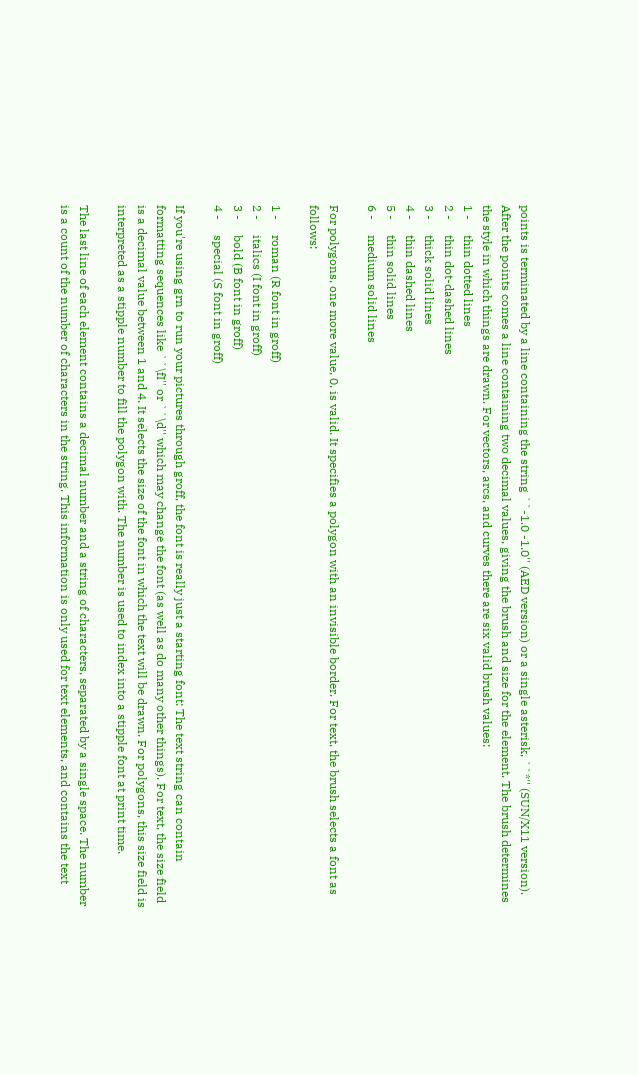points is terminated by a line containing the string ``-1.0 -1.0'' (AED version) or a single asterisk, ``*'' (SUN/X11 version).
After the points comes a line containing two decimal values, giving the brush and size for the element. The brush determines the style in which things are drawn. For vectors, arcs, and curves there are six valid brush values:
1 -     thin dotted lines
2 -     thin dot-dashed lines
3 -     thick solid lines
4 -     thin dashed lines
5 -     thin solid lines
6 -     medium solid lines

For polygons, one more value, 0, is valid. It specifies a polygon with an invisible border. For text, the brush selects a font as follows:

1 -     roman (R font in groff)
2 -     italics (I font in groff)
3 -     bold (B font in groff)
4 -     special (S font in groff)

If you're using grn to run your pictures through groff, the font is really just a starting font: The text string can contain formatting sequences like ``\fI'' or ``\d'' which may change the font (as well as do many other things). For text, the size field is a decimal value between 1 and 4. It selects the size of the font in which the text will be drawn. For polygons, this size field is interpreted as a stipple number to fill the polygon with. The number is used to index into a stipple font at print time.

The last line of each element contains a decimal number and a string of characters, separated by a single space. The number is a count of the number of characters in the string. This information is only used for text elements, and contains the text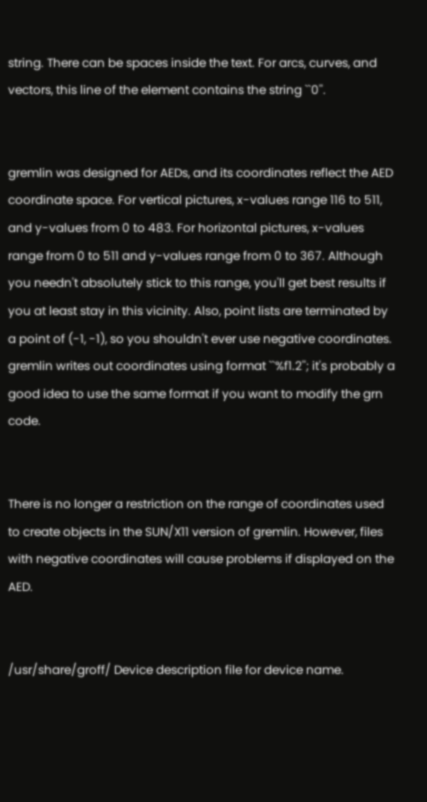string. There can be spaces inside the text. For arcs, curves, and vectors, this line of the element contains the string ``0''.


gremlin was designed for AEDs, and its coordinates reflect the AED coordinate space. For vertical pictures, x-values range 116 to 511, and y-values from 0 to 483. For horizontal pictures, x-values range from 0 to 511 and y-values range from 0 to 367. Although you needn't absolutely stick to this range, you'll get best results if you at least stay in this vicinity. Also, point lists are terminated by a point of (-1, -1), so you shouldn't ever use negative coordinates. gremlin writes out coordinates using format ``%f1.2''; it's probably a good idea to use the same format if you want to modify the grn code.


There is no longer a restriction on the range of coordinates used to create objects in the SUN/X11 version of gremlin. However, files with negative coordinates will cause problems if displayed on the AED.


/usr/share/groff/ Device description file for device name.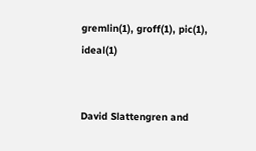gremlin(1), groff(1), pic(1), ideal(1)


David Slattengren and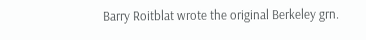Barry Roitblat wrote the original Berkeley grn.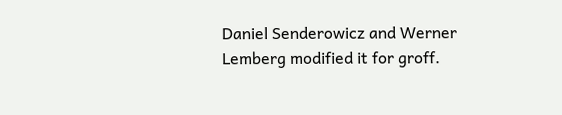Daniel Senderowicz and Werner Lemberg modified it for groff.